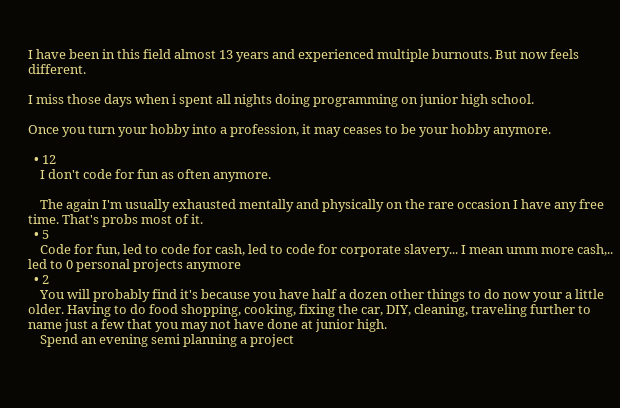I have been in this field almost 13 years and experienced multiple burnouts. But now feels different.

I miss those days when i spent all nights doing programming on junior high school.

Once you turn your hobby into a profession, it may ceases to be your hobby anymore.

  • 12
    I don't code for fun as often anymore.

    The again I'm usually exhausted mentally and physically on the rare occasion I have any free time. That's probs most of it.
  • 5
    Code for fun, led to code for cash, led to code for corporate slavery... I mean umm more cash,.. led to 0 personal projects anymore
  • 2
    You will probably find it's because you have half a dozen other things to do now your a little older. Having to do food shopping, cooking, fixing the car, DIY, cleaning, traveling further to name just a few that you may not have done at junior high.
    Spend an evening semi planning a project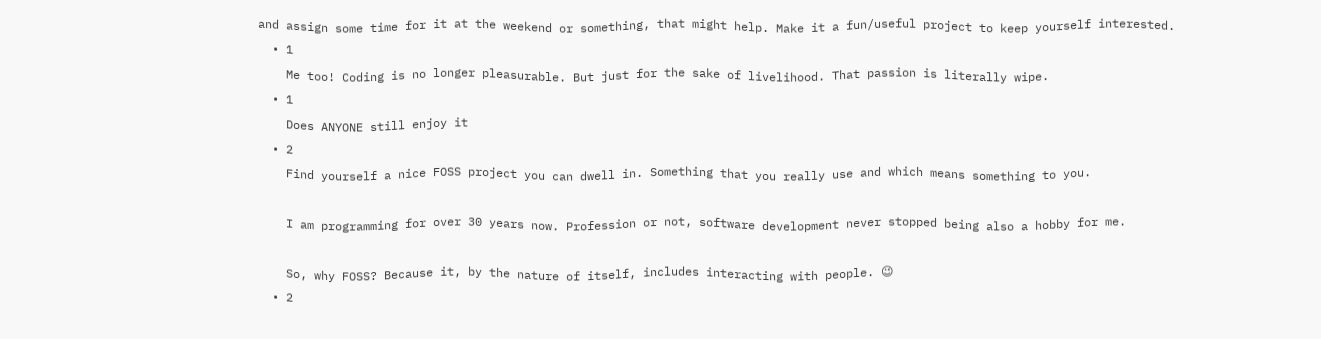and assign some time for it at the weekend or something, that might help. Make it a fun/useful project to keep yourself interested.
  • 1
    Me too! Coding is no longer pleasurable. But just for the sake of livelihood. That passion is literally wipe.
  • 1
    Does ANYONE still enjoy it
  • 2
    Find yourself a nice FOSS project you can dwell in. Something that you really use and which means something to you.

    I am programming for over 30 years now. Profession or not, software development never stopped being also a hobby for me.

    So, why FOSS? Because it, by the nature of itself, includes interacting with people. 😉
  • 2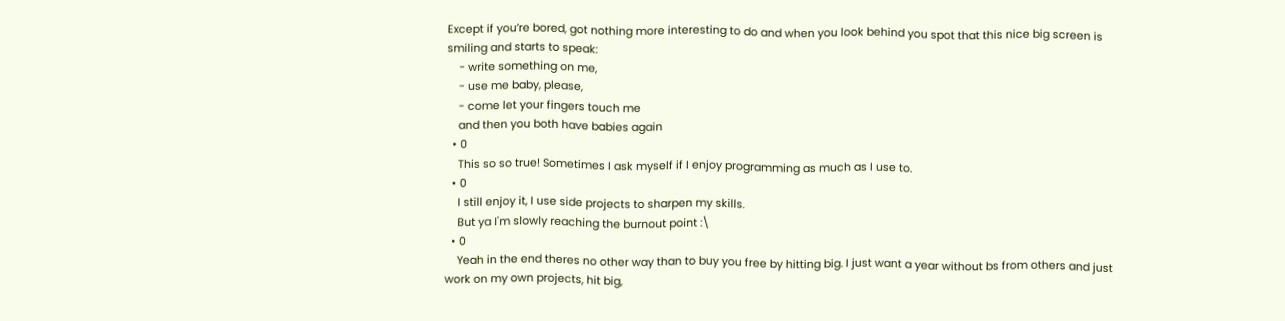Except if you’re bored, got nothing more interesting to do and when you look behind you spot that this nice big screen is smiling and starts to speak:
    - write something on me,
    - use me baby, please,
    - come let your fingers touch me
    and then you both have babies again
  • 0
    This so so true! Sometimes I ask myself if I enjoy programming as much as I use to.
  • 0
    I still enjoy it, I use side projects to sharpen my skills.
    But ya I'm slowly reaching the burnout point :\
  • 0
    Yeah in the end theres no other way than to buy you free by hitting big. I just want a year without bs from others and just work on my own projects, hit big,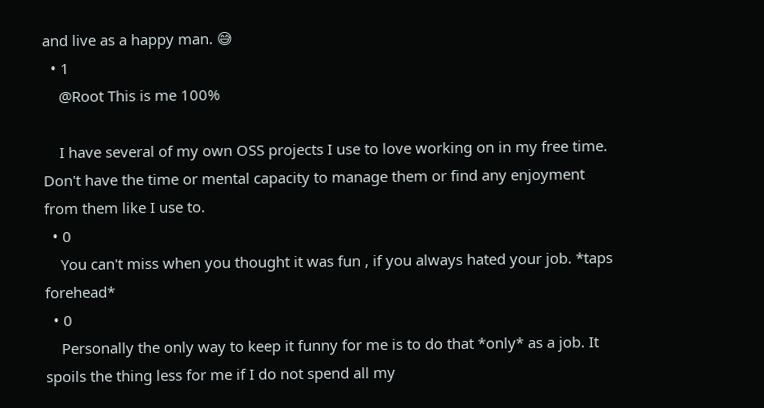and live as a happy man. 😅
  • 1
    @Root This is me 100%

    I have several of my own OSS projects I use to love working on in my free time. Don't have the time or mental capacity to manage them or find any enjoyment from them like I use to.
  • 0
    You can't miss when you thought it was fun , if you always hated your job. *taps forehead*
  • 0
    Personally the only way to keep it funny for me is to do that *only* as a job. It spoils the thing less for me if I do not spend all my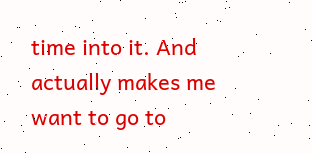time into it. And actually makes me want to go to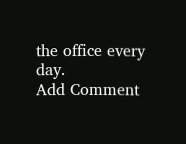the office every day.
Add Comment